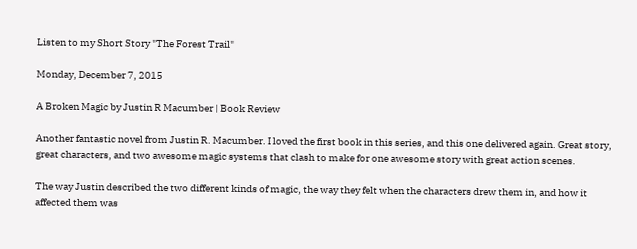Listen to my Short Story "The Forest Trail"

Monday, December 7, 2015

A Broken Magic by Justin R Macumber | Book Review

Another fantastic novel from Justin R. Macumber. I loved the first book in this series, and this one delivered again. Great story, great characters, and two awesome magic systems that clash to make for one awesome story with great action scenes.

The way Justin described the two different kinds of magic, the way they felt when the characters drew them in, and how it affected them was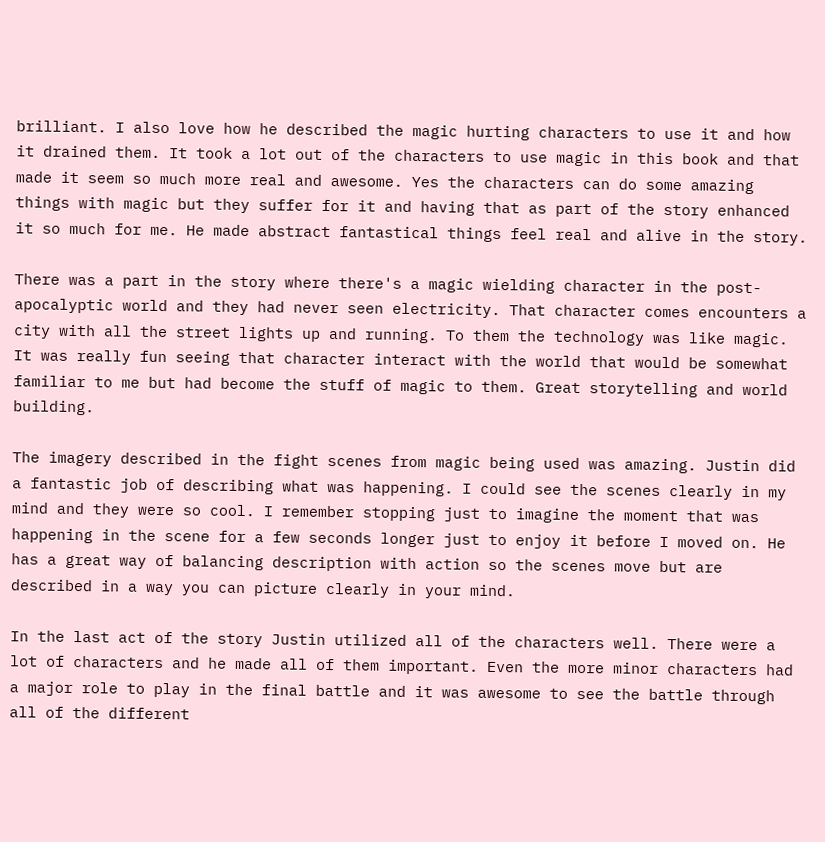brilliant. I also love how he described the magic hurting characters to use it and how it drained them. It took a lot out of the characters to use magic in this book and that made it seem so much more real and awesome. Yes the characters can do some amazing things with magic but they suffer for it and having that as part of the story enhanced it so much for me. He made abstract fantastical things feel real and alive in the story.

There was a part in the story where there's a magic wielding character in the post-apocalyptic world and they had never seen electricity. That character comes encounters a city with all the street lights up and running. To them the technology was like magic. It was really fun seeing that character interact with the world that would be somewhat familiar to me but had become the stuff of magic to them. Great storytelling and world building.

The imagery described in the fight scenes from magic being used was amazing. Justin did a fantastic job of describing what was happening. I could see the scenes clearly in my mind and they were so cool. I remember stopping just to imagine the moment that was happening in the scene for a few seconds longer just to enjoy it before I moved on. He has a great way of balancing description with action so the scenes move but are described in a way you can picture clearly in your mind.

In the last act of the story Justin utilized all of the characters well. There were a lot of characters and he made all of them important. Even the more minor characters had a major role to play in the final battle and it was awesome to see the battle through all of the different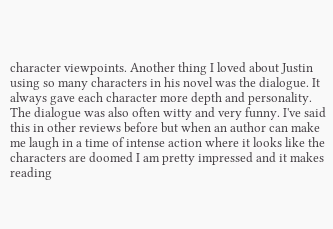character viewpoints. Another thing I loved about Justin using so many characters in his novel was the dialogue. It always gave each character more depth and personality. The dialogue was also often witty and very funny. I've said this in other reviews before but when an author can make me laugh in a time of intense action where it looks like the characters are doomed I am pretty impressed and it makes reading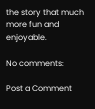the story that much more fun and enjoyable.

No comments:

Post a Comment